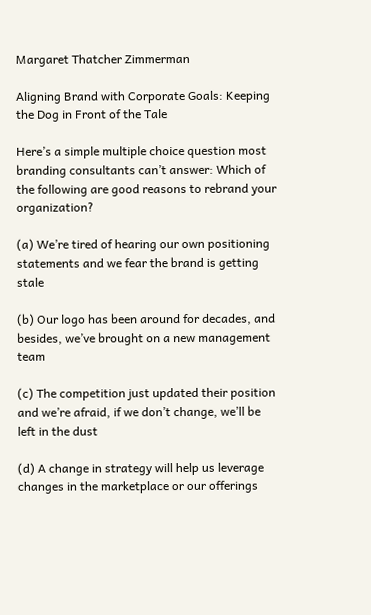Margaret Thatcher Zimmerman

Aligning Brand with Corporate Goals: Keeping the Dog in Front of the Tale

Here’s a simple multiple choice question most branding consultants can’t answer: Which of the following are good reasons to rebrand your organization?

(a) We’re tired of hearing our own positioning statements and we fear the brand is getting stale

(b) Our logo has been around for decades, and besides, we’ve brought on a new management team

(c) The competition just updated their position and we’re afraid, if we don’t change, we’ll be left in the dust

(d) A change in strategy will help us leverage changes in the marketplace or our offerings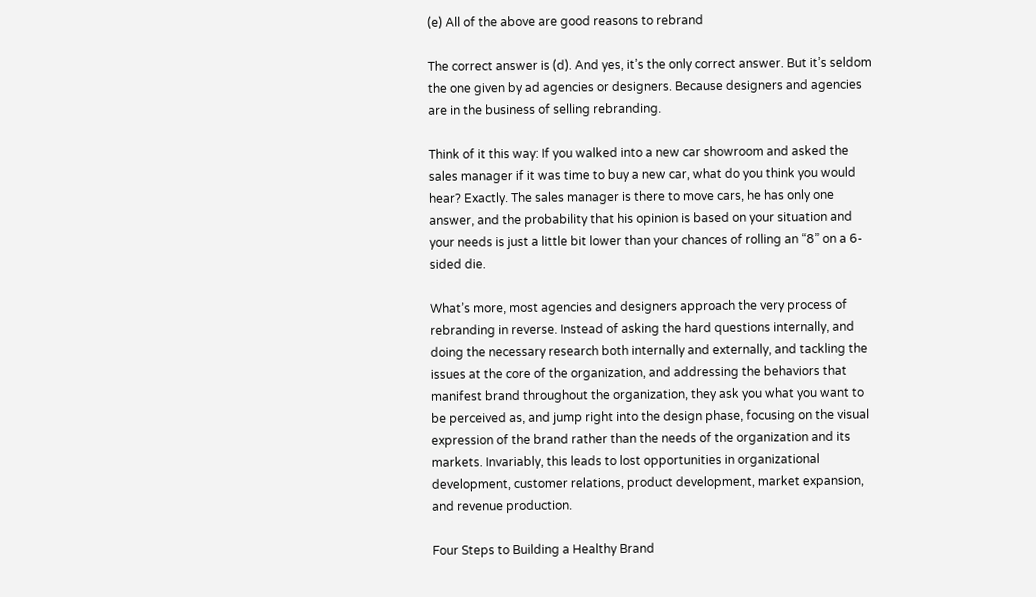(e) All of the above are good reasons to rebrand

The correct answer is (d). And yes, it’s the only correct answer. But it’s seldom the one given by ad agencies or designers. Because designers and agencies are in the business of selling rebranding.

Think of it this way: If you walked into a new car showroom and asked the sales manager if it was time to buy a new car, what do you think you would hear? Exactly. The sales manager is there to move cars, he has only one answer, and the probability that his opinion is based on your situation and your needs is just a little bit lower than your chances of rolling an “8” on a 6-sided die.

What’s more, most agencies and designers approach the very process of rebranding in reverse. Instead of asking the hard questions internally, and doing the necessary research both internally and externally, and tackling the issues at the core of the organization, and addressing the behaviors that manifest brand throughout the organization, they ask you what you want to be perceived as, and jump right into the design phase, focusing on the visual expression of the brand rather than the needs of the organization and its markets. Invariably, this leads to lost opportunities in organizational development, customer relations, product development, market expansion, and revenue production.

Four Steps to Building a Healthy Brand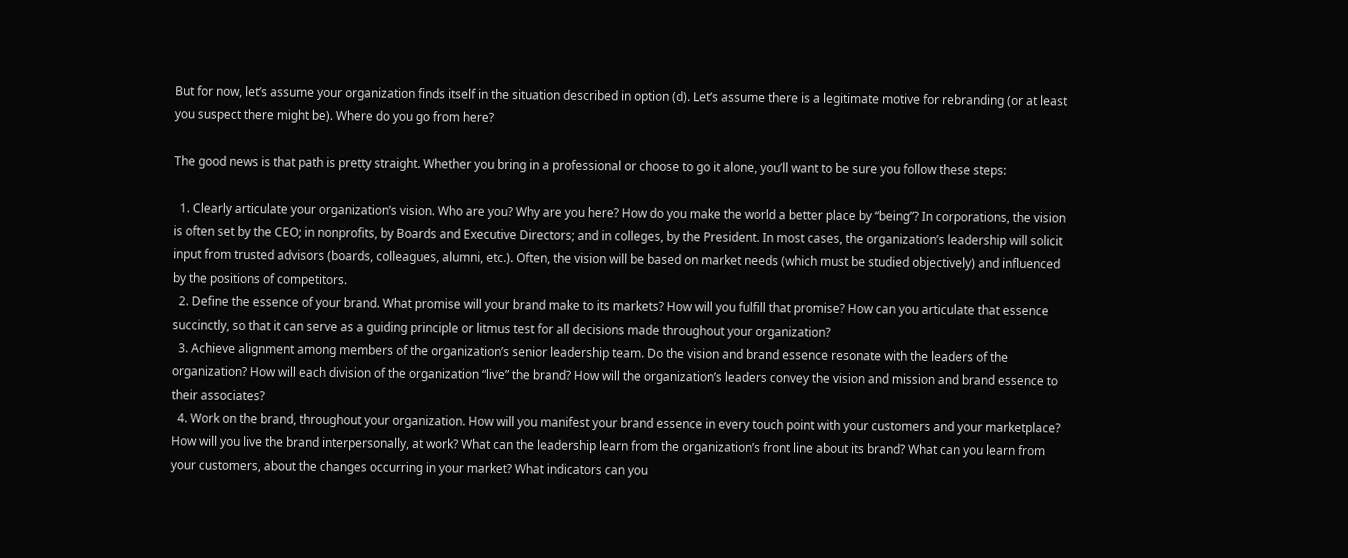But for now, let’s assume your organization finds itself in the situation described in option (d). Let’s assume there is a legitimate motive for rebranding (or at least you suspect there might be). Where do you go from here?

The good news is that path is pretty straight. Whether you bring in a professional or choose to go it alone, you’ll want to be sure you follow these steps:

  1. Clearly articulate your organization’s vision. Who are you? Why are you here? How do you make the world a better place by “being”? In corporations, the vision is often set by the CEO; in nonprofits, by Boards and Executive Directors; and in colleges, by the President. In most cases, the organization’s leadership will solicit input from trusted advisors (boards, colleagues, alumni, etc.). Often, the vision will be based on market needs (which must be studied objectively) and influenced by the positions of competitors.
  2. Define the essence of your brand. What promise will your brand make to its markets? How will you fulfill that promise? How can you articulate that essence succinctly, so that it can serve as a guiding principle or litmus test for all decisions made throughout your organization?
  3. Achieve alignment among members of the organization’s senior leadership team. Do the vision and brand essence resonate with the leaders of the organization? How will each division of the organization “live” the brand? How will the organization’s leaders convey the vision and mission and brand essence to their associates?
  4. Work on the brand, throughout your organization. How will you manifest your brand essence in every touch point with your customers and your marketplace? How will you live the brand interpersonally, at work? What can the leadership learn from the organization’s front line about its brand? What can you learn from your customers, about the changes occurring in your market? What indicators can you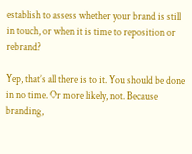establish to assess whether your brand is still in touch, or when it is time to reposition or rebrand?

Yep, that’s all there is to it. You should be done in no time. Or more likely, not. Because branding,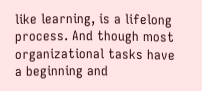like learning, is a lifelong process. And though most organizational tasks have a beginning and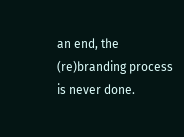an end, the (re)branding process is never done.